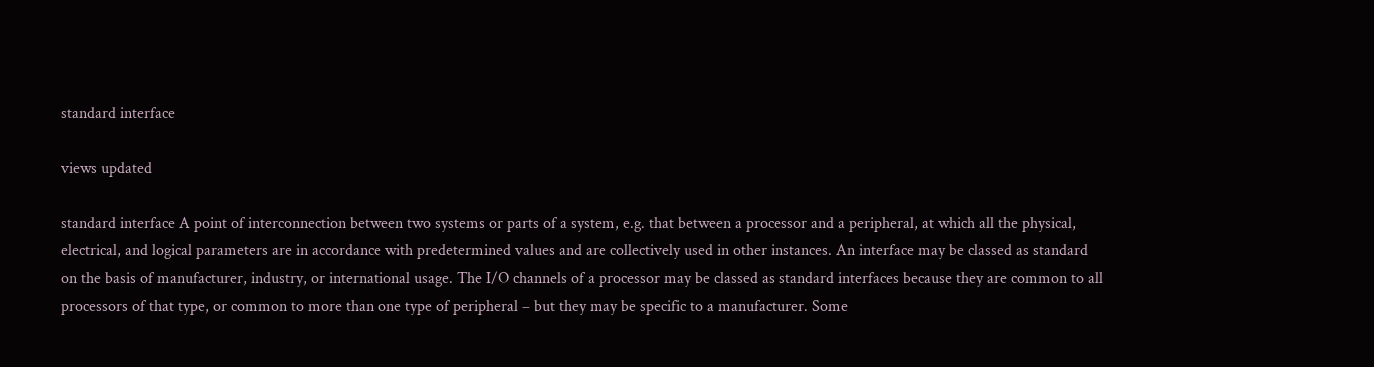standard interface

views updated

standard interface A point of interconnection between two systems or parts of a system, e.g. that between a processor and a peripheral, at which all the physical, electrical, and logical parameters are in accordance with predetermined values and are collectively used in other instances. An interface may be classed as standard on the basis of manufacturer, industry, or international usage. The I/O channels of a processor may be classed as standard interfaces because they are common to all processors of that type, or common to more than one type of peripheral – but they may be specific to a manufacturer. Some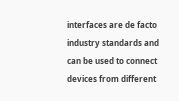interfaces are de facto industry standards and can be used to connect devices from different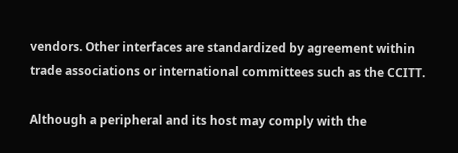vendors. Other interfaces are standardized by agreement within trade associations or international committees such as the CCITT.

Although a peripheral and its host may comply with the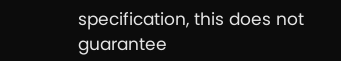specification, this does not guarantee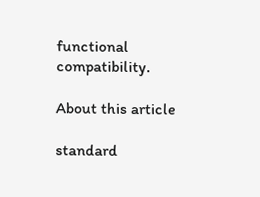functional compatibility.

About this article

standard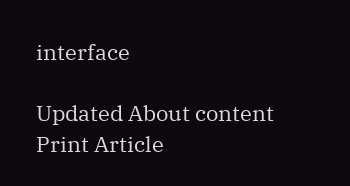interface

Updated About content Print Article